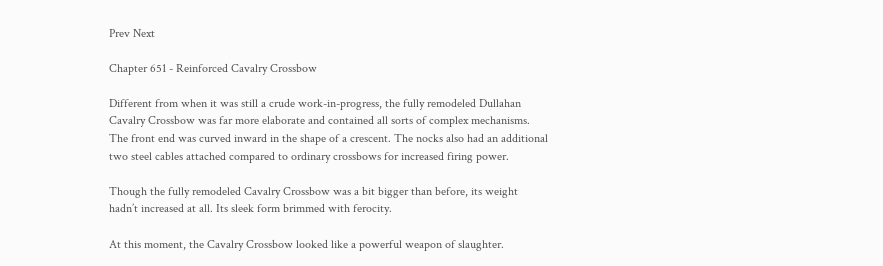Prev Next

Chapter 651 - Reinforced Cavalry Crossbow

Different from when it was still a crude work-in-progress, the fully remodeled Dullahan Cavalry Crossbow was far more elaborate and contained all sorts of complex mechanisms. The front end was curved inward in the shape of a crescent. The nocks also had an additional two steel cables attached compared to ordinary crossbows for increased firing power.

Though the fully remodeled Cavalry Crossbow was a bit bigger than before, its weight hadn’t increased at all. Its sleek form brimmed with ferocity.

At this moment, the Cavalry Crossbow looked like a powerful weapon of slaughter.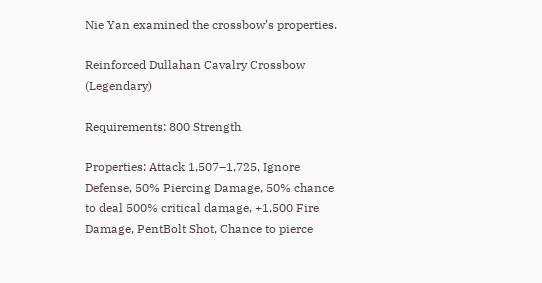Nie Yan examined the crossbow’s properties.

Reinforced Dullahan Cavalry Crossbow (Legendary)

Requirements: 800 Strength

Properties: Attack 1,507–1,725, Ignore Defense, 50% Piercing Damage, 50% chance to deal 500% critical damage, +1,500 Fire Damage, PentBolt Shot, Chance to pierce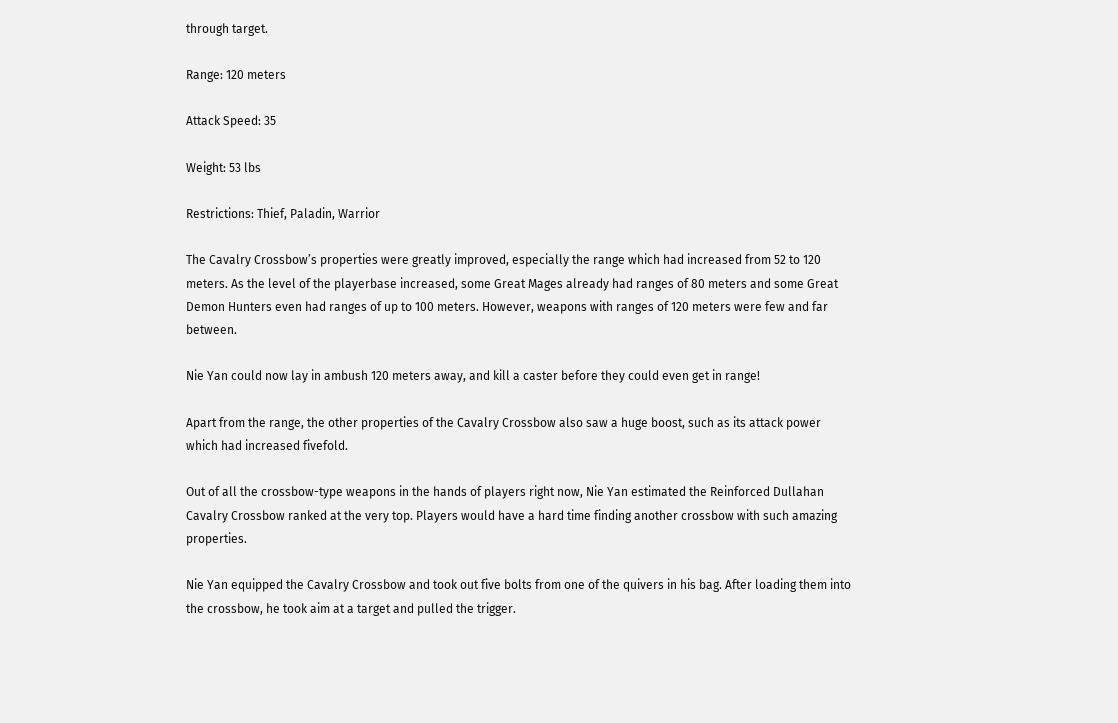through target.

Range: 120 meters

Attack Speed: 35

Weight: 53 lbs

Restrictions: Thief, Paladin, Warrior

The Cavalry Crossbow’s properties were greatly improved, especially the range which had increased from 52 to 120 meters. As the level of the playerbase increased, some Great Mages already had ranges of 80 meters and some Great Demon Hunters even had ranges of up to 100 meters. However, weapons with ranges of 120 meters were few and far between.

Nie Yan could now lay in ambush 120 meters away, and kill a caster before they could even get in range!

Apart from the range, the other properties of the Cavalry Crossbow also saw a huge boost, such as its attack power which had increased fivefold.

Out of all the crossbow-type weapons in the hands of players right now, Nie Yan estimated the Reinforced Dullahan Cavalry Crossbow ranked at the very top. Players would have a hard time finding another crossbow with such amazing properties.

Nie Yan equipped the Cavalry Crossbow and took out five bolts from one of the quivers in his bag. After loading them into the crossbow, he took aim at a target and pulled the trigger.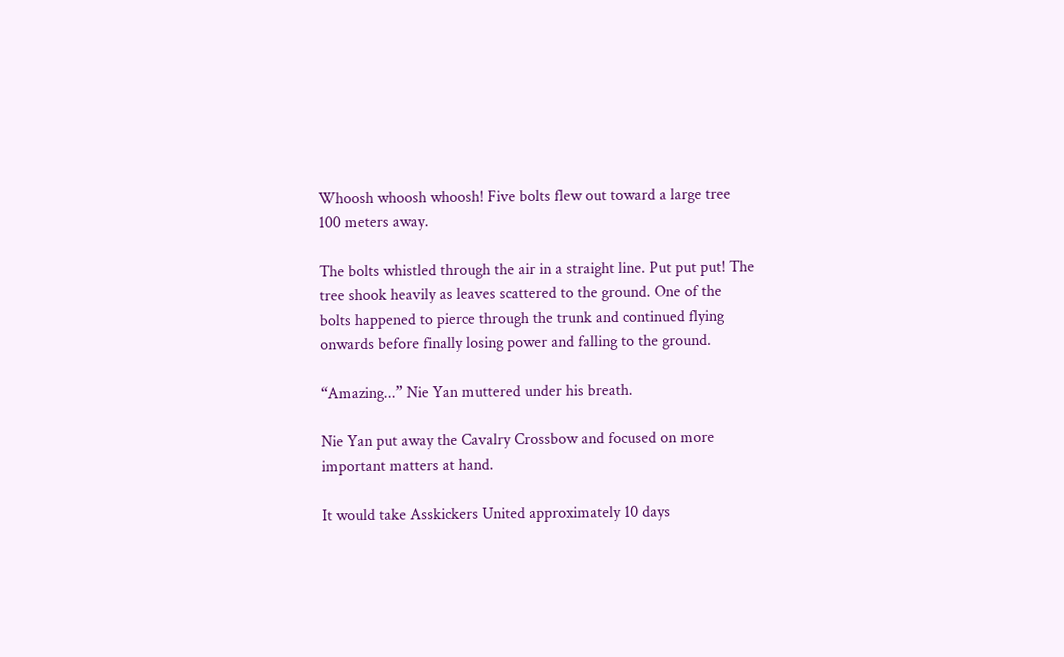Whoosh whoosh whoosh! Five bolts flew out toward a large tree 100 meters away.

The bolts whistled through the air in a straight line. Put put put! The tree shook heavily as leaves scattered to the ground. One of the bolts happened to pierce through the trunk and continued flying onwards before finally losing power and falling to the ground.

“Amazing...” Nie Yan muttered under his breath.

Nie Yan put away the Cavalry Crossbow and focused on more important matters at hand.

It would take Asskickers United approximately 10 days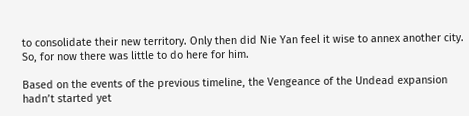to consolidate their new territory. Only then did Nie Yan feel it wise to annex another city. So, for now there was little to do here for him.

Based on the events of the previous timeline, the Vengeance of the Undead expansion hadn’t started yet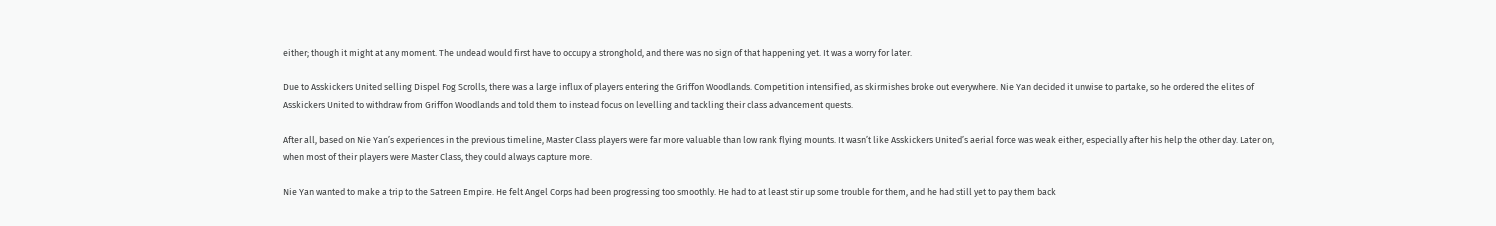either; though it might at any moment. The undead would first have to occupy a stronghold, and there was no sign of that happening yet. It was a worry for later.

Due to Asskickers United selling Dispel Fog Scrolls, there was a large influx of players entering the Griffon Woodlands. Competition intensified, as skirmishes broke out everywhere. Nie Yan decided it unwise to partake, so he ordered the elites of Asskickers United to withdraw from Griffon Woodlands and told them to instead focus on levelling and tackling their class advancement quests.

After all, based on Nie Yan’s experiences in the previous timeline, Master Class players were far more valuable than low rank flying mounts. It wasn’t like Asskickers United’s aerial force was weak either, especially after his help the other day. Later on, when most of their players were Master Class, they could always capture more.

Nie Yan wanted to make a trip to the Satreen Empire. He felt Angel Corps had been progressing too smoothly. He had to at least stir up some trouble for them, and he had still yet to pay them back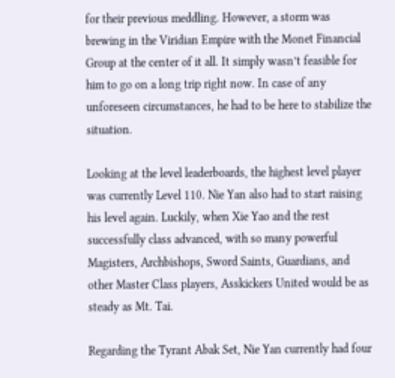for their previous meddling. However, a storm was brewing in the Viridian Empire with the Monet Financial Group at the center of it all. It simply wasn’t feasible for him to go on a long trip right now. In case of any unforeseen circumstances, he had to be here to stabilize the situation.

Looking at the level leaderboards, the highest level player was currently Level 110. Nie Yan also had to start raising his level again. Luckily, when Xie Yao and the rest successfully class advanced, with so many powerful Magisters, Archbishops, Sword Saints, Guardians, and other Master Class players, Asskickers United would be as steady as Mt. Tai.

Regarding the Tyrant Abak Set, Nie Yan currently had four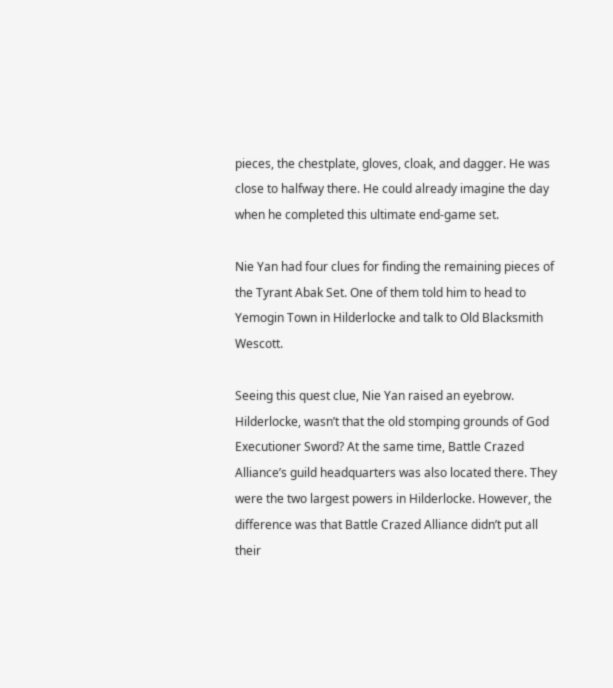pieces, the chestplate, gloves, cloak, and dagger. He was close to halfway there. He could already imagine the day when he completed this ultimate end-game set.

Nie Yan had four clues for finding the remaining pieces of the Tyrant Abak Set. One of them told him to head to Yemogin Town in Hilderlocke and talk to Old Blacksmith Wescott.

Seeing this quest clue, Nie Yan raised an eyebrow. Hilderlocke, wasn’t that the old stomping grounds of God Executioner Sword? At the same time, Battle Crazed Alliance’s guild headquarters was also located there. They were the two largest powers in Hilderlocke. However, the difference was that Battle Crazed Alliance didn’t put all their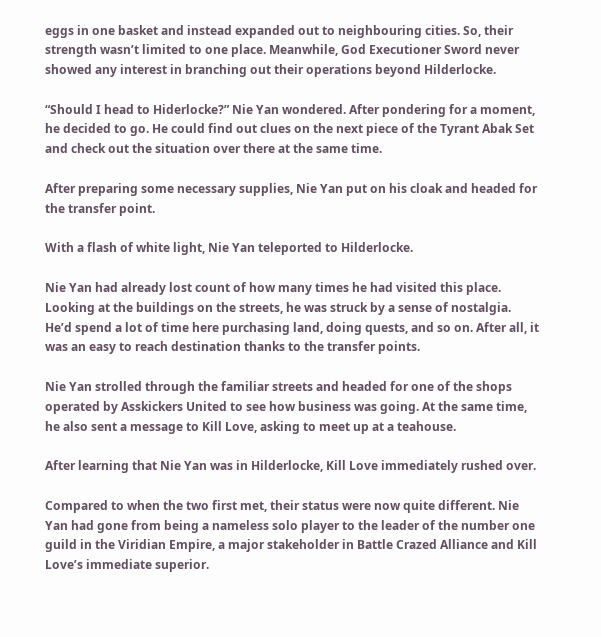eggs in one basket and instead expanded out to neighbouring cities. So, their strength wasn’t limited to one place. Meanwhile, God Executioner Sword never showed any interest in branching out their operations beyond Hilderlocke.

“Should I head to Hiderlocke?” Nie Yan wondered. After pondering for a moment, he decided to go. He could find out clues on the next piece of the Tyrant Abak Set and check out the situation over there at the same time.

After preparing some necessary supplies, Nie Yan put on his cloak and headed for the transfer point.

With a flash of white light, Nie Yan teleported to Hilderlocke.

Nie Yan had already lost count of how many times he had visited this place. Looking at the buildings on the streets, he was struck by a sense of nostalgia. He’d spend a lot of time here purchasing land, doing quests, and so on. After all, it was an easy to reach destination thanks to the transfer points.

Nie Yan strolled through the familiar streets and headed for one of the shops operated by Asskickers United to see how business was going. At the same time, he also sent a message to Kill Love, asking to meet up at a teahouse.

After learning that Nie Yan was in Hilderlocke, Kill Love immediately rushed over.

Compared to when the two first met, their status were now quite different. Nie Yan had gone from being a nameless solo player to the leader of the number one guild in the Viridian Empire, a major stakeholder in Battle Crazed Alliance and Kill Love’s immediate superior.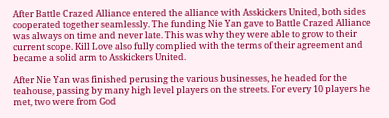After Battle Crazed Alliance entered the alliance with Asskickers United, both sides cooperated together seamlessly. The funding Nie Yan gave to Battle Crazed Alliance was always on time and never late. This was why they were able to grow to their current scope. Kill Love also fully complied with the terms of their agreement and became a solid arm to Asskickers United.

After Nie Yan was finished perusing the various businesses, he headed for the teahouse, passing by many high level players on the streets. For every 10 players he met, two were from God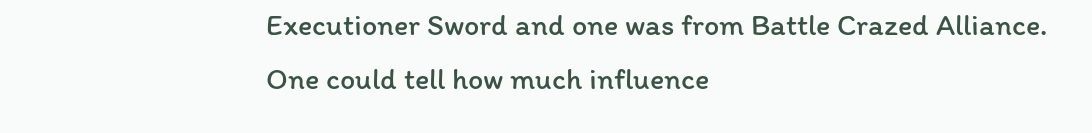Executioner Sword and one was from Battle Crazed Alliance. One could tell how much influence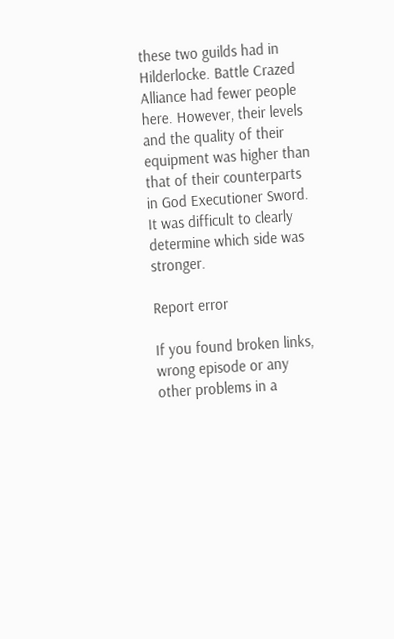these two guilds had in Hilderlocke. Battle Crazed Alliance had fewer people here. However, their levels and the quality of their equipment was higher than that of their counterparts in God Executioner Sword. It was difficult to clearly determine which side was stronger.

Report error

If you found broken links, wrong episode or any other problems in a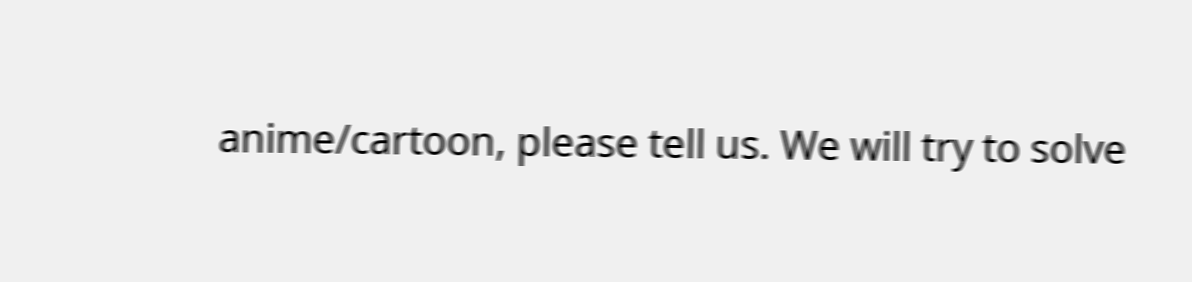anime/cartoon, please tell us. We will try to solve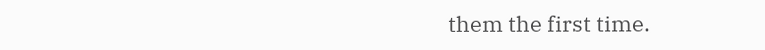them the first time.